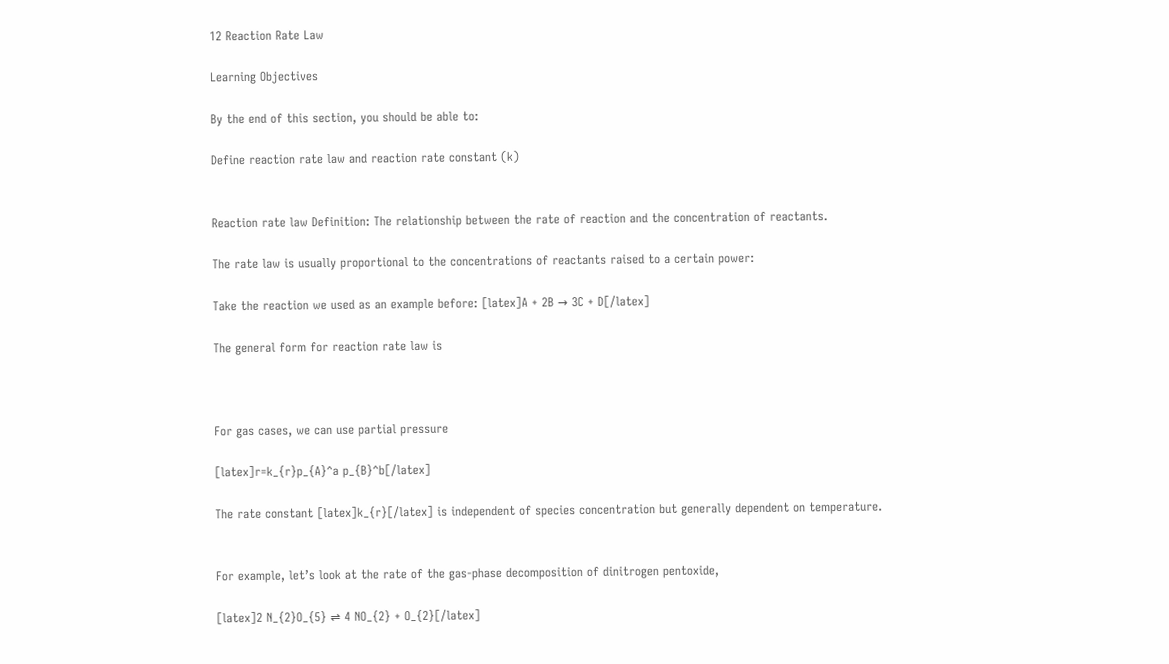12 Reaction Rate Law

Learning Objectives

By the end of this section, you should be able to:

Define reaction rate law and reaction rate constant (k)


Reaction rate law Definition: The relationship between the rate of reaction and the concentration of reactants.

The rate law is usually proportional to the concentrations of reactants raised to a certain power:

Take the reaction we used as an example before: [latex]A + 2B → 3C + D[/latex]

The general form for reaction rate law is



For gas cases, we can use partial pressure

[latex]r=k_{r}p_{A}^a p_{B}^b[/latex]

The rate constant [latex]k_{r}[/latex] is independent of species concentration but generally dependent on temperature.


For example, let’s look at the rate of the gas-phase decomposition of dinitrogen pentoxide,

[latex]2 N_{2}O_{5} ⇌ 4 NO_{2} + O_{2}[/latex]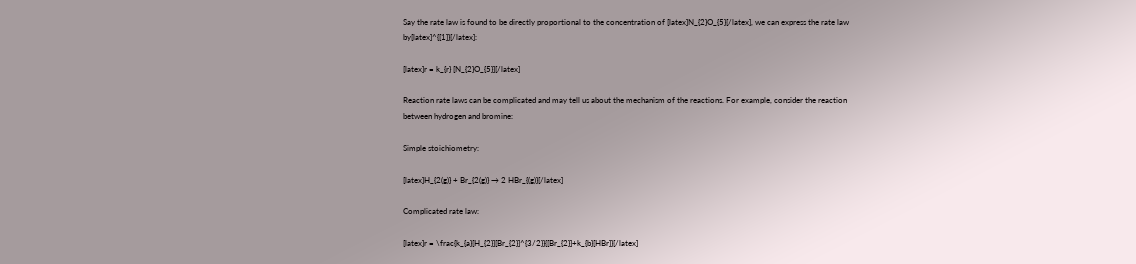Say the rate law is found to be directly proportional to the concentration of [latex]N_{2}O_{5}[/latex], we can express the rate law by[latex]^{[1]}[/latex]:

[latex]r = k_{r} [N_{2}O_{5}][/latex]

Reaction rate laws can be complicated and may tell us about the mechanism of the reactions. For example, consider the reaction between hydrogen and bromine:

Simple stoichiometry:

[latex]H_{2(g)} + Br_{2(g)} → 2 HBr_{(g)}[/latex]

Complicated rate law:

[latex]r = \frac{k_{a}[H_{2}][Br_{2}]^{3/2}}{[Br_{2}]+k_{b}[HBr]}[/latex]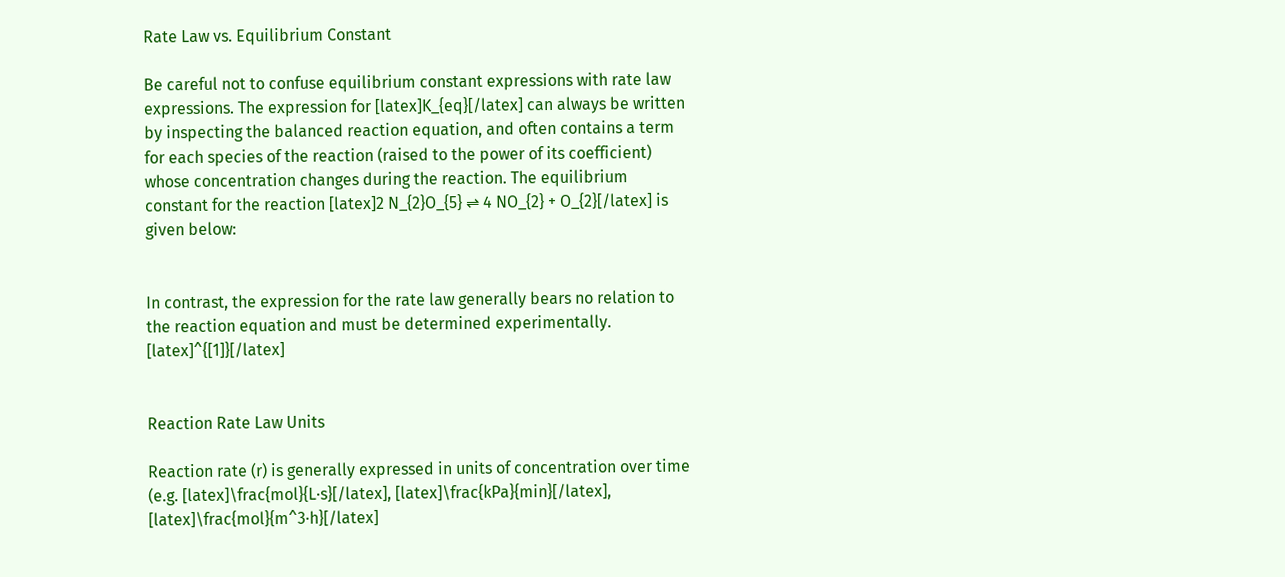Rate Law vs. Equilibrium Constant

Be careful not to confuse equilibrium constant expressions with rate law expressions. The expression for [latex]K_{eq}[/latex] can always be written by inspecting the balanced reaction equation, and often contains a term for each species of the reaction (raised to the power of its coefficient) whose concentration changes during the reaction. The equilibrium constant for the reaction [latex]2 N_{2}O_{5} ⇌ 4 NO_{2} + O_{2}[/latex] is given below:


In contrast, the expression for the rate law generally bears no relation to the reaction equation and must be determined experimentally. [latex]^{[1]}[/latex]


Reaction Rate Law Units

Reaction rate (r) is generally expressed in units of concentration over time (e.g. [latex]\frac{mol}{L·s}[/latex], [latex]\frac{kPa}{min}[/latex], [latex]\frac{mol}{m^3·h}[/latex]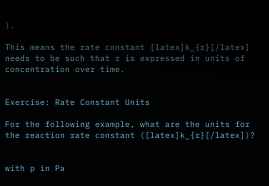).

This means the rate constant [latex]k_{r}[/latex] needs to be such that r is expressed in units of concentration over time.


Exercise: Rate Constant Units

For the following example, what are the units for the reaction rate constant ([latex]k_{r}[/latex])?


with p in Pa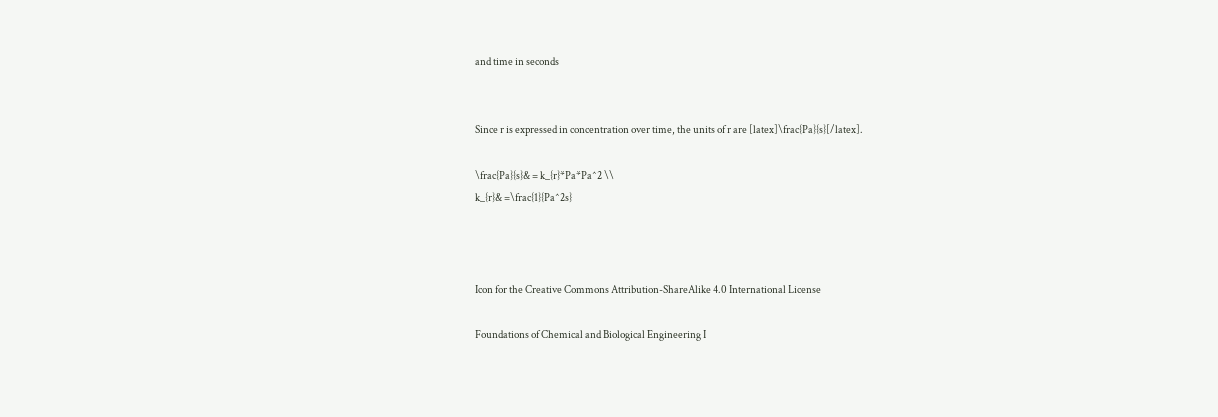and time in seconds


Since r is expressed in concentration over time, the units of r are [latex]\frac{Pa}{s}[/latex].

\frac{Pa}{s}& = k_{r}*Pa*Pa^2 \\
k_{r}& =\frac{1}{Pa^2s}



Icon for the Creative Commons Attribution-ShareAlike 4.0 International License

Foundations of Chemical and Biological Engineering I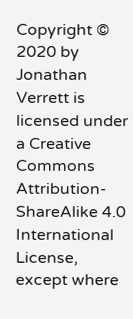Copyright © 2020 by Jonathan Verrett is licensed under a Creative Commons Attribution-ShareAlike 4.0 International License, except where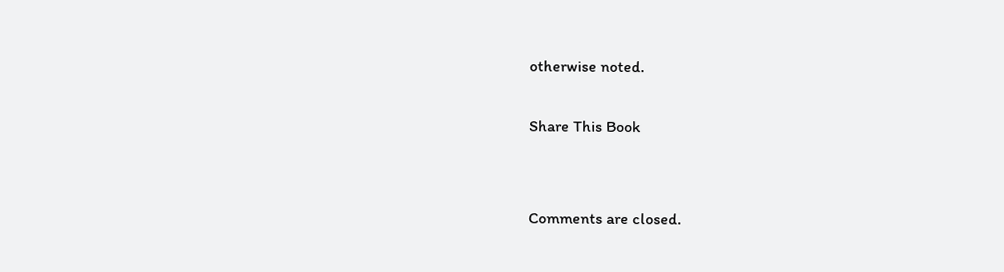otherwise noted.

Share This Book


Comments are closed.